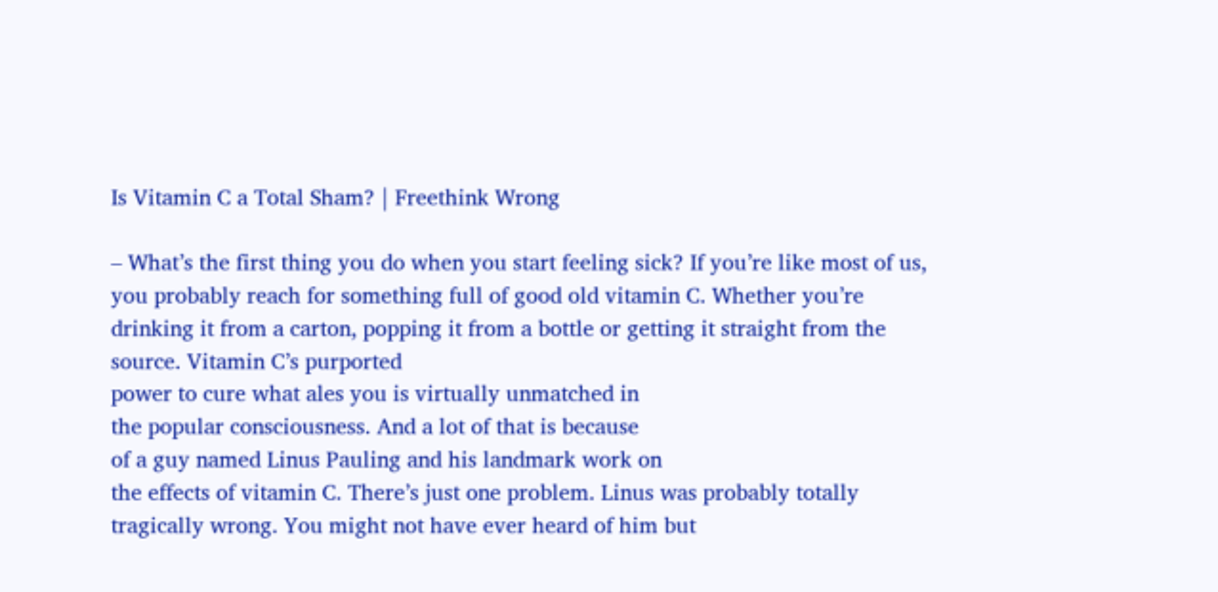Is Vitamin C a Total Sham? | Freethink Wrong

– What’s the first thing you do when you start feeling sick? If you’re like most of us, you probably reach for something full of good old vitamin C. Whether you’re drinking it from a carton, popping it from a bottle or getting it straight from the source. Vitamin C’s purported
power to cure what ales you is virtually unmatched in
the popular consciousness. And a lot of that is because
of a guy named Linus Pauling and his landmark work on
the effects of vitamin C. There’s just one problem. Linus was probably totally tragically wrong. You might not have ever heard of him but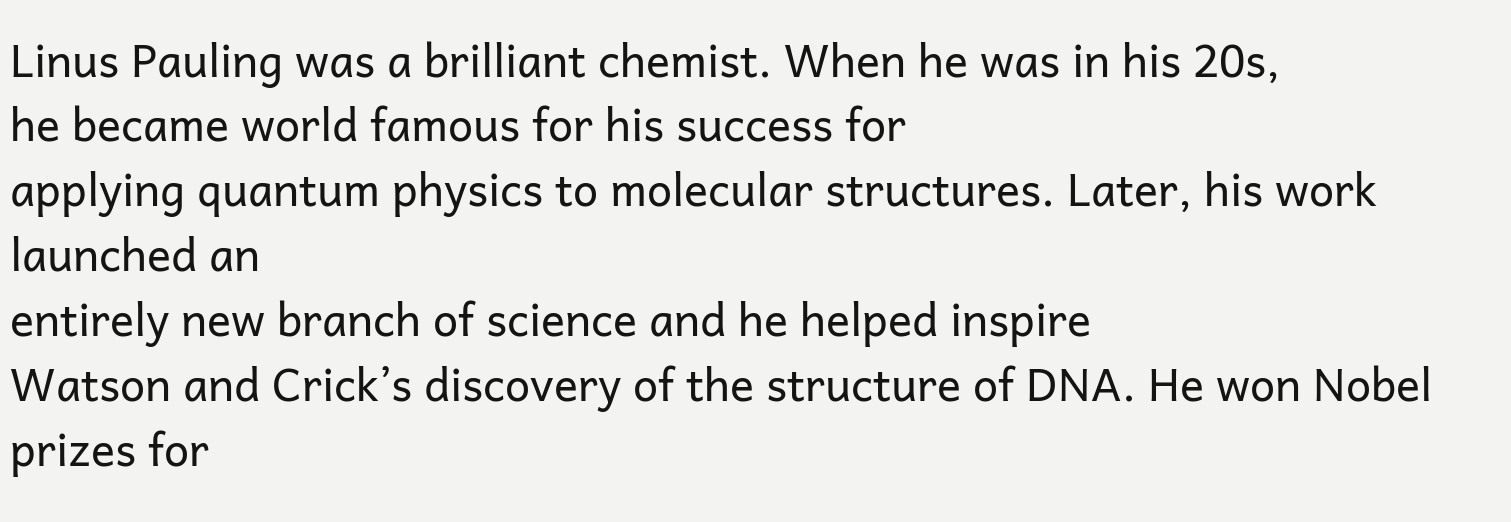Linus Pauling was a brilliant chemist. When he was in his 20s,
he became world famous for his success for
applying quantum physics to molecular structures. Later, his work launched an
entirely new branch of science and he helped inspire
Watson and Crick’s discovery of the structure of DNA. He won Nobel prizes for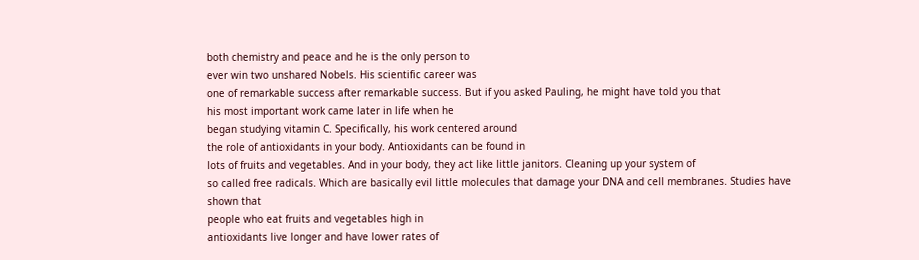both chemistry and peace and he is the only person to
ever win two unshared Nobels. His scientific career was
one of remarkable success after remarkable success. But if you asked Pauling, he might have told you that
his most important work came later in life when he
began studying vitamin C. Specifically, his work centered around
the role of antioxidants in your body. Antioxidants can be found in
lots of fruits and vegetables. And in your body, they act like little janitors. Cleaning up your system of
so called free radicals. Which are basically evil little molecules that damage your DNA and cell membranes. Studies have shown that
people who eat fruits and vegetables high in
antioxidants live longer and have lower rates of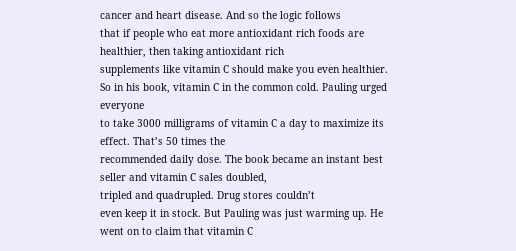cancer and heart disease. And so the logic follows
that if people who eat more antioxidant rich foods are healthier, then taking antioxidant rich
supplements like vitamin C should make you even healthier. So in his book, vitamin C in the common cold. Pauling urged everyone
to take 3000 milligrams of vitamin C a day to maximize its effect. That’s 50 times the
recommended daily dose. The book became an instant best seller and vitamin C sales doubled,
tripled and quadrupled. Drug stores couldn’t
even keep it in stock. But Pauling was just warming up. He went on to claim that vitamin C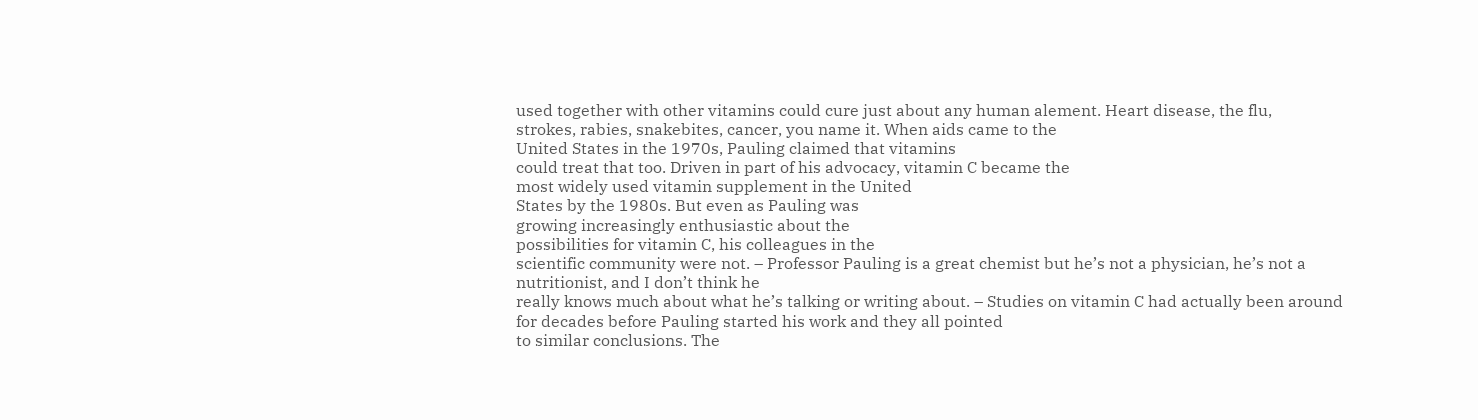used together with other vitamins could cure just about any human alement. Heart disease, the flu,
strokes, rabies, snakebites, cancer, you name it. When aids came to the
United States in the 1970s, Pauling claimed that vitamins
could treat that too. Driven in part of his advocacy, vitamin C became the
most widely used vitamin supplement in the United
States by the 1980s. But even as Pauling was
growing increasingly enthusiastic about the
possibilities for vitamin C, his colleagues in the
scientific community were not. – Professor Pauling is a great chemist but he’s not a physician, he’s not a nutritionist, and I don’t think he
really knows much about what he’s talking or writing about. – Studies on vitamin C had actually been around for decades before Pauling started his work and they all pointed
to similar conclusions. The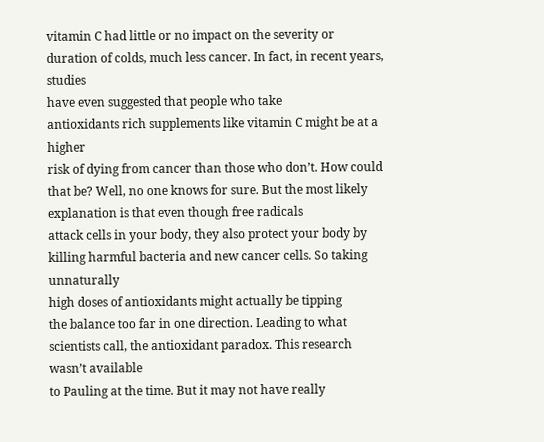vitamin C had little or no impact on the severity or duration of colds, much less cancer. In fact, in recent years, studies
have even suggested that people who take
antioxidants rich supplements like vitamin C might be at a higher
risk of dying from cancer than those who don’t. How could that be? Well, no one knows for sure. But the most likely explanation is that even though free radicals
attack cells in your body, they also protect your body by killing harmful bacteria and new cancer cells. So taking unnaturally
high doses of antioxidants might actually be tipping
the balance too far in one direction. Leading to what scientists call, the antioxidant paradox. This research wasn’t available
to Pauling at the time. But it may not have really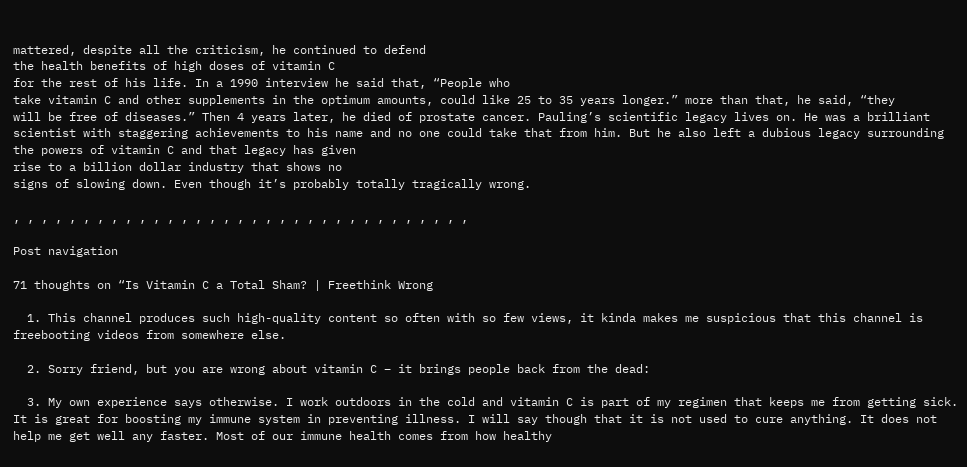mattered, despite all the criticism, he continued to defend
the health benefits of high doses of vitamin C
for the rest of his life. In a 1990 interview he said that, “People who
take vitamin C and other supplements in the optimum amounts, could like 25 to 35 years longer.” more than that, he said, “they
will be free of diseases.” Then 4 years later, he died of prostate cancer. Pauling’s scientific legacy lives on. He was a brilliant
scientist with staggering achievements to his name and no one could take that from him. But he also left a dubious legacy surrounding the powers of vitamin C and that legacy has given
rise to a billion dollar industry that shows no
signs of slowing down. Even though it’s probably totally tragically wrong.

, , , , , , , , , , , , , , , , , , , , , , , , , , , , , , , , ,

Post navigation

71 thoughts on “Is Vitamin C a Total Sham? | Freethink Wrong

  1. This channel produces such high-quality content so often with so few views, it kinda makes me suspicious that this channel is freebooting videos from somewhere else.

  2. Sorry friend, but you are wrong about vitamin C – it brings people back from the dead:

  3. My own experience says otherwise. I work outdoors in the cold and vitamin C is part of my regimen that keeps me from getting sick. It is great for boosting my immune system in preventing illness. I will say though that it is not used to cure anything. It does not help me get well any faster. Most of our immune health comes from how healthy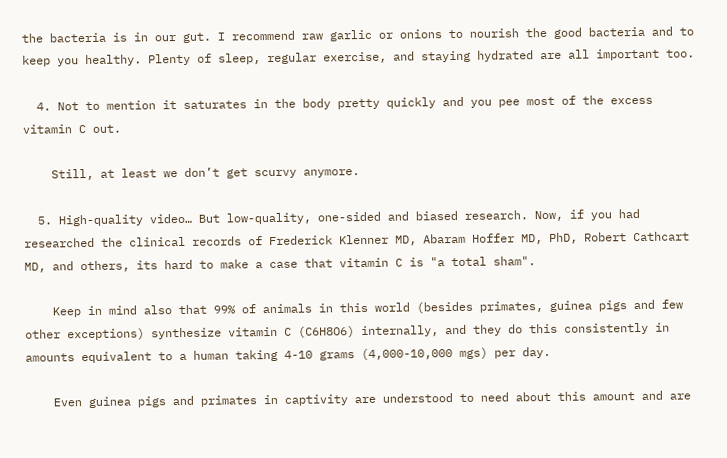the bacteria is in our gut. I recommend raw garlic or onions to nourish the good bacteria and to keep you healthy. Plenty of sleep, regular exercise, and staying hydrated are all important too.

  4. Not to mention it saturates in the body pretty quickly and you pee most of the excess vitamin C out.

    Still, at least we don’t get scurvy anymore.

  5. High-quality video… But low-quality, one-sided and biased research. Now, if you had researched the clinical records of Frederick Klenner MD, Abaram Hoffer MD, PhD, Robert Cathcart MD, and others, its hard to make a case that vitamin C is "a total sham".

    Keep in mind also that 99% of animals in this world (besides primates, guinea pigs and few other exceptions) synthesize vitamin C (C6H8O6) internally, and they do this consistently in amounts equivalent to a human taking 4-10 grams (4,000-10,000 mgs) per day.

    Even guinea pigs and primates in captivity are understood to need about this amount and are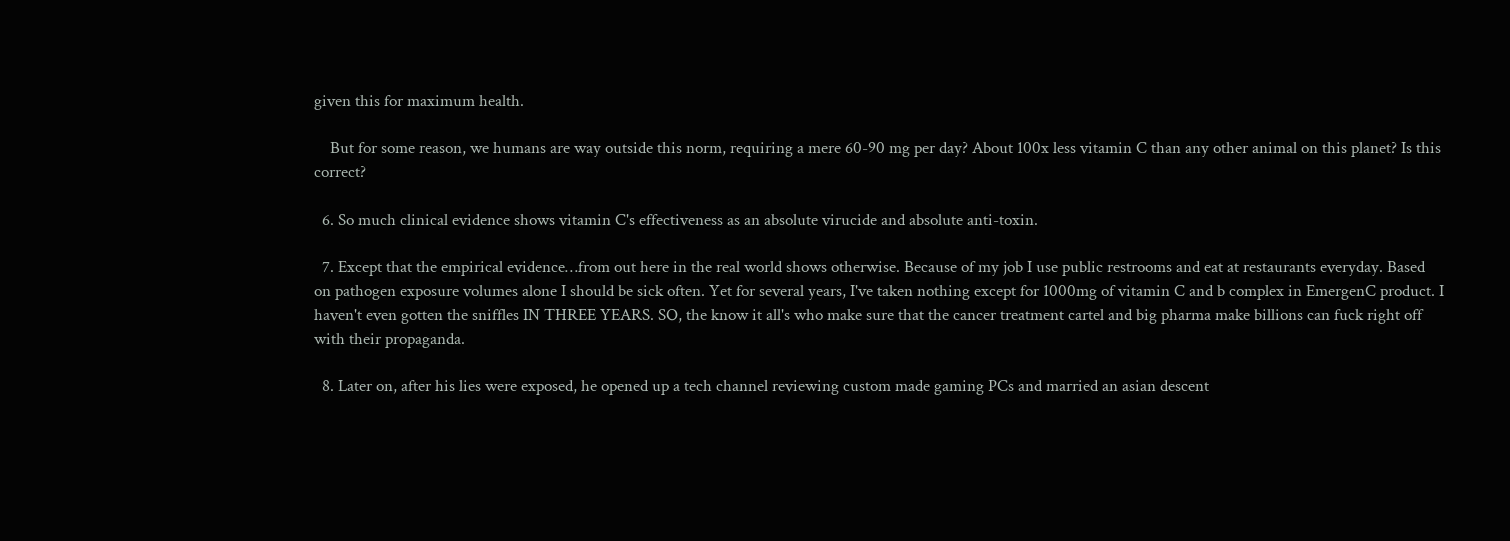given this for maximum health.

    But for some reason, we humans are way outside this norm, requiring a mere 60-90 mg per day? About 100x less vitamin C than any other animal on this planet? Is this correct?

  6. So much clinical evidence shows vitamin C's effectiveness as an absolute virucide and absolute anti-toxin.

  7. Except that the empirical evidence…from out here in the real world shows otherwise. Because of my job I use public restrooms and eat at restaurants everyday. Based on pathogen exposure volumes alone I should be sick often. Yet for several years, I've taken nothing except for 1000mg of vitamin C and b complex in EmergenC product. I haven't even gotten the sniffles IN THREE YEARS. SO, the know it all's who make sure that the cancer treatment cartel and big pharma make billions can fuck right off with their propaganda.

  8. Later on, after his lies were exposed, he opened up a tech channel reviewing custom made gaming PCs and married an asian descent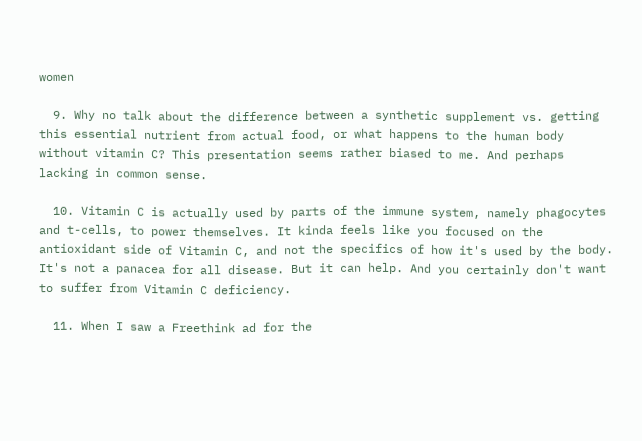women

  9. Why no talk about the difference between a synthetic supplement vs. getting this essential nutrient from actual food, or what happens to the human body without vitamin C? This presentation seems rather biased to me. And perhaps lacking in common sense.

  10. Vitamin C is actually used by parts of the immune system, namely phagocytes and t-cells, to power themselves. It kinda feels like you focused on the antioxidant side of Vitamin C, and not the specifics of how it's used by the body. It's not a panacea for all disease. But it can help. And you certainly don't want to suffer from Vitamin C deficiency.

  11. When I saw a Freethink ad for the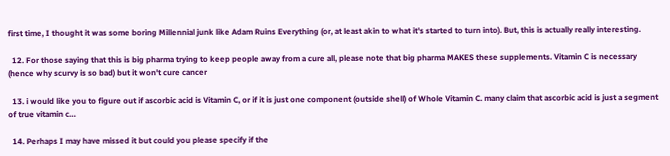first time, I thought it was some boring Millennial junk like Adam Ruins Everything (or, at least akin to what it's started to turn into). But, this is actually really interesting.

  12. For those saying that this is big pharma trying to keep people away from a cure all, please note that big pharma MAKES these supplements. Vitamin C is necessary (hence why scurvy is so bad) but it won't cure cancer

  13. i would like you to figure out if ascorbic acid is Vitamin C, or if it is just one component (outside shell) of Whole Vitamin C. many claim that ascorbic acid is just a segment of true vitamin c…

  14. Perhaps I may have missed it but could you please specify if the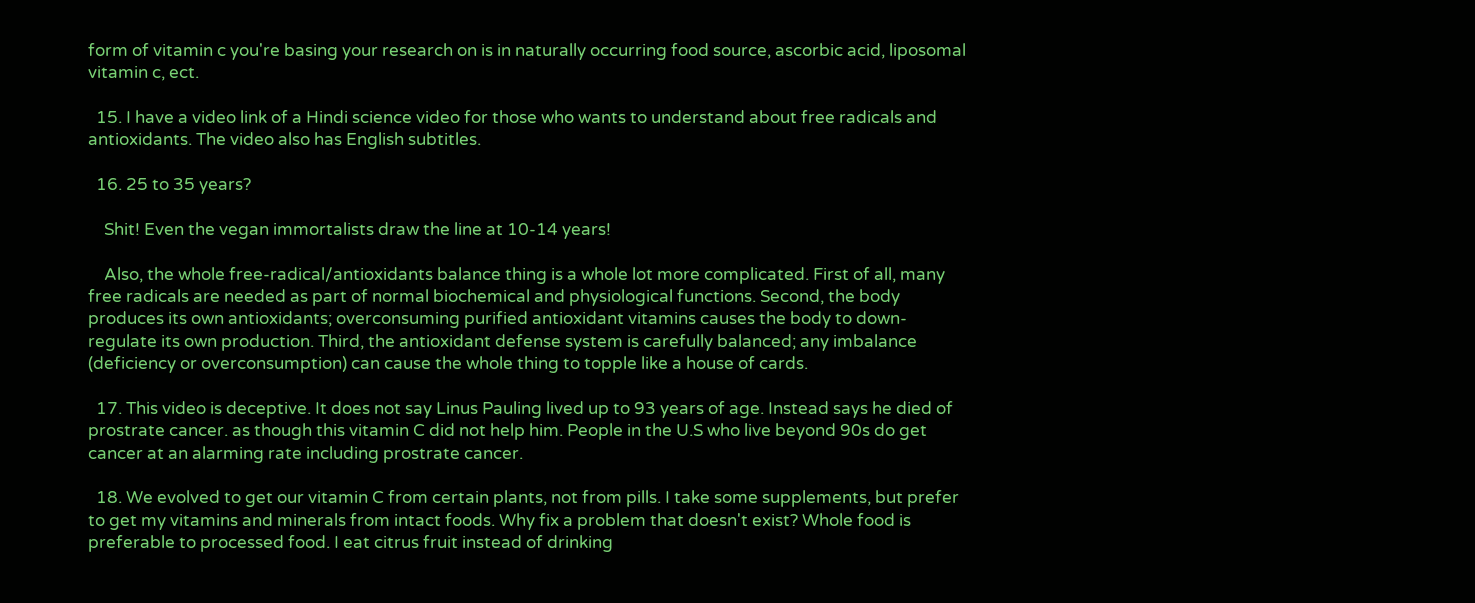form of vitamin c you're basing your research on is in naturally occurring food source, ascorbic acid, liposomal vitamin c, ect.

  15. I have a video link of a Hindi science video for those who wants to understand about free radicals and antioxidants. The video also has English subtitles.

  16. 25 to 35 years?

    Shit! Even the vegan immortalists draw the line at 10-14 years!

    Also, the whole free-radical/antioxidants balance thing is a whole lot more complicated. First of all, many free radicals are needed as part of normal biochemical and physiological functions. Second, the body produces its own antioxidants; overconsuming purified antioxidant vitamins causes the body to down-regulate its own production. Third, the antioxidant defense system is carefully balanced; any imbalance (deficiency or overconsumption) can cause the whole thing to topple like a house of cards.

  17. This video is deceptive. It does not say Linus Pauling lived up to 93 years of age. Instead says he died of prostrate cancer. as though this vitamin C did not help him. People in the U.S who live beyond 90s do get cancer at an alarming rate including prostrate cancer.

  18. We evolved to get our vitamin C from certain plants, not from pills. I take some supplements, but prefer to get my vitamins and minerals from intact foods. Why fix a problem that doesn't exist? Whole food is preferable to processed food. I eat citrus fruit instead of drinking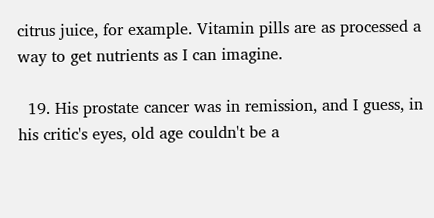citrus juice, for example. Vitamin pills are as processed a way to get nutrients as I can imagine.

  19. His prostate cancer was in remission, and I guess, in his critic's eyes, old age couldn't be a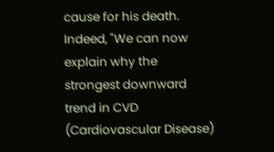cause for his death. Indeed, "We can now explain why the strongest downward trend in CVD (Cardiovascular Disease)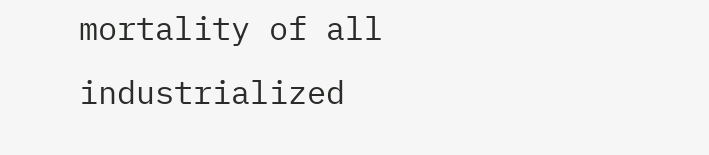mortality of all industrialized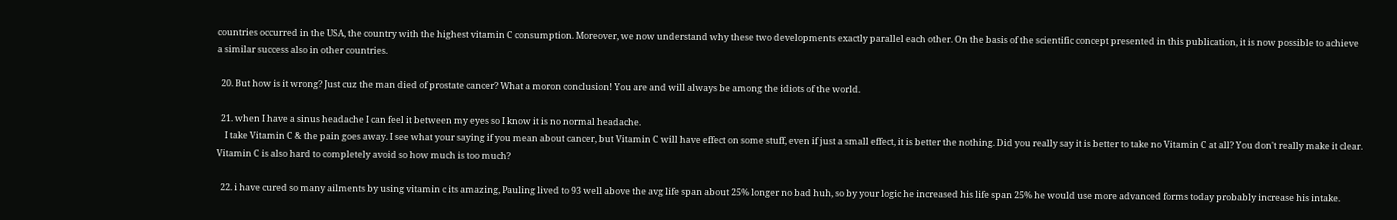countries occurred in the USA, the country with the highest vitamin C consumption. Moreover, we now understand why these two developments exactly parallel each other. On the basis of the scientific concept presented in this publication, it is now possible to achieve a similar success also in other countries.

  20. But how is it wrong? Just cuz the man died of prostate cancer? What a moron conclusion! You are and will always be among the idiots of the world.

  21. when I have a sinus headache I can feel it between my eyes so I know it is no normal headache.
    I take Vitamin C & the pain goes away. I see what your saying if you mean about cancer, but Vitamin C will have effect on some stuff, even if just a small effect, it is better the nothing. Did you really say it is better to take no Vitamin C at all? You don't really make it clear. Vitamin C is also hard to completely avoid so how much is too much?

  22. i have cured so many ailments by using vitamin c its amazing, Pauling lived to 93 well above the avg life span about 25% longer no bad huh, so by your logic he increased his life span 25% he would use more advanced forms today probably increase his intake.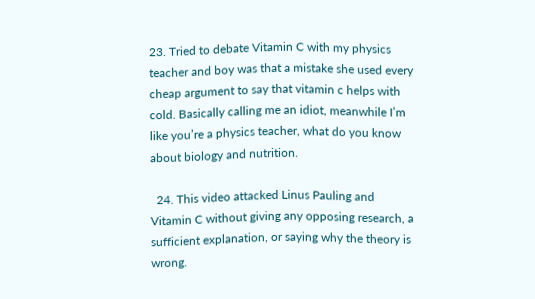23. Tried to debate Vitamin C with my physics teacher and boy was that a mistake she used every cheap argument to say that vitamin c helps with cold. Basically calling me an idiot, meanwhile I’m like you’re a physics teacher, what do you know about biology and nutrition.

  24. This video attacked Linus Pauling and Vitamin C without giving any opposing research, a sufficient explanation, or saying why the theory is wrong.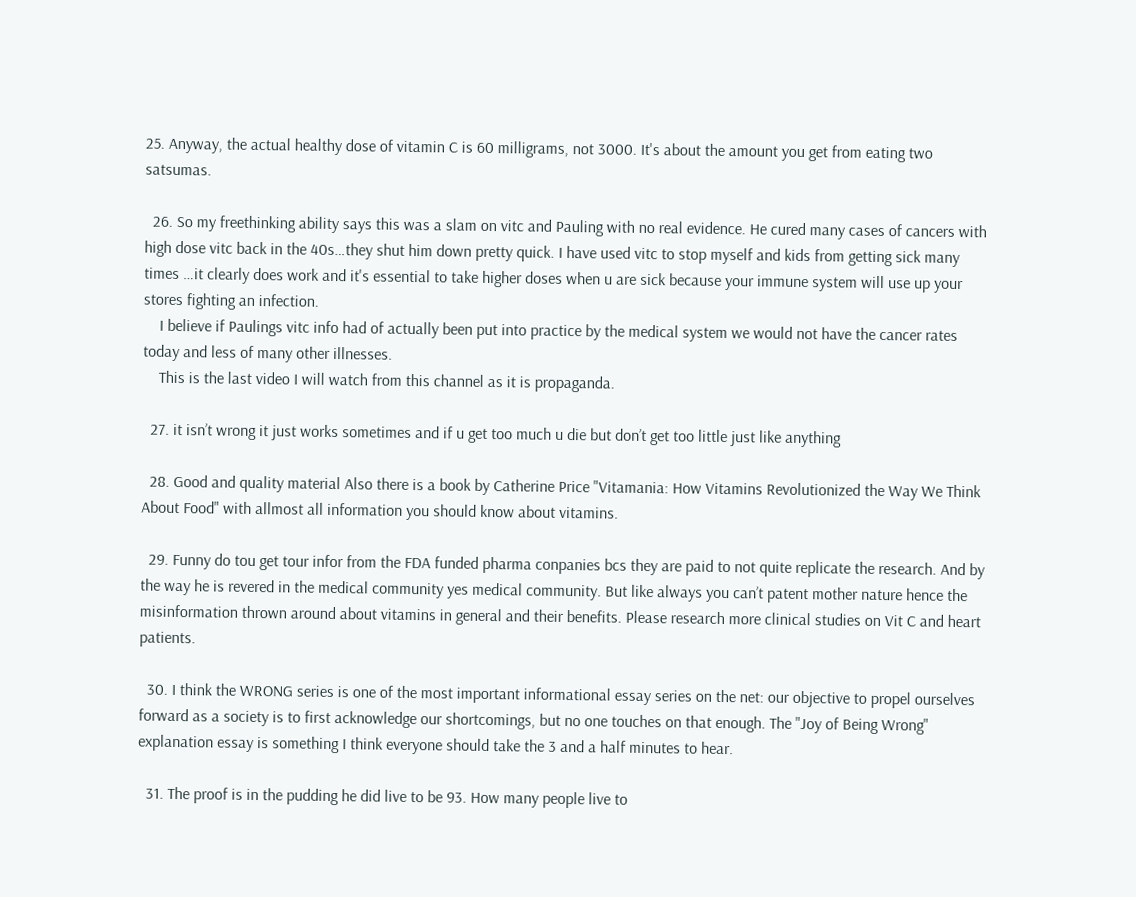25. Anyway, the actual healthy dose of vitamin C is 60 milligrams, not 3000. It's about the amount you get from eating two satsumas.

  26. So my freethinking ability says this was a slam on vitc and Pauling with no real evidence. He cured many cases of cancers with high dose vitc back in the 40s…they shut him down pretty quick. I have used vitc to stop myself and kids from getting sick many times …it clearly does work and it's essential to take higher doses when u are sick because your immune system will use up your stores fighting an infection.
    I believe if Paulings vitc info had of actually been put into practice by the medical system we would not have the cancer rates today and less of many other illnesses.
    This is the last video I will watch from this channel as it is propaganda.

  27. it isn’t wrong it just works sometimes and if u get too much u die but don’t get too little just like anything

  28. Good and quality material Also there is a book by Catherine Price "Vitamania: How Vitamins Revolutionized the Way We Think About Food" with allmost all information you should know about vitamins.

  29. Funny do tou get tour infor from the FDA funded pharma conpanies bcs they are paid to not quite replicate the research. And by the way he is revered in the medical community yes medical community. But like always you can’t patent mother nature hence the misinformation thrown around about vitamins in general and their benefits. Please research more clinical studies on Vit C and heart patients.

  30. I think the WRONG series is one of the most important informational essay series on the net: our objective to propel ourselves forward as a society is to first acknowledge our shortcomings, but no one touches on that enough. The "Joy of Being Wrong" explanation essay is something I think everyone should take the 3 and a half minutes to hear.

  31. The proof is in the pudding he did live to be 93. How many people live to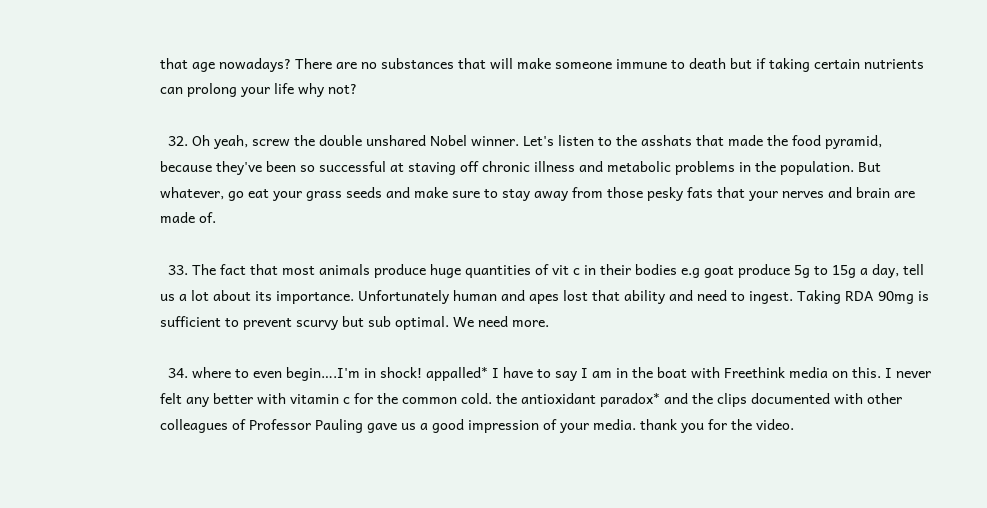that age nowadays? There are no substances that will make someone immune to death but if taking certain nutrients can prolong your life why not?

  32. Oh yeah, screw the double unshared Nobel winner. Let's listen to the asshats that made the food pyramid, because they've been so successful at staving off chronic illness and metabolic problems in the population. But whatever, go eat your grass seeds and make sure to stay away from those pesky fats that your nerves and brain are made of.

  33. The fact that most animals produce huge quantities of vit c in their bodies e.g goat produce 5g to 15g a day, tell us a lot about its importance. Unfortunately human and apes lost that ability and need to ingest. Taking RDA 90mg is sufficient to prevent scurvy but sub optimal. We need more.

  34. where to even begin….I'm in shock! appalled* I have to say I am in the boat with Freethink media on this. I never felt any better with vitamin c for the common cold. the antioxidant paradox* and the clips documented with other colleagues of Professor Pauling gave us a good impression of your media. thank you for the video.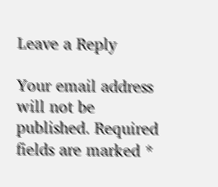Leave a Reply

Your email address will not be published. Required fields are marked *